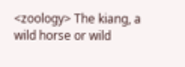<zoology> The kiang, a wild horse or wild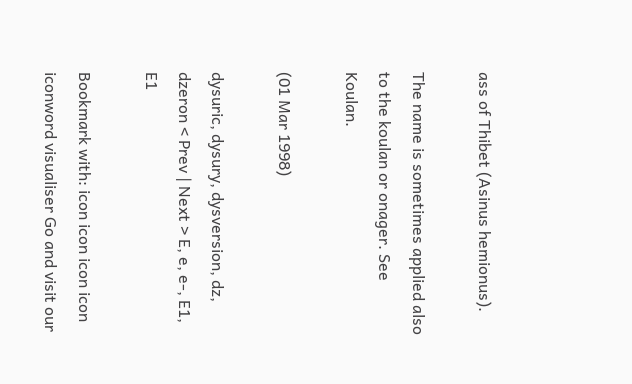ass of Thibet (Asinus hemionus).

The name is sometimes applied also to the koulan or onager. See Koulan.

(01 Mar 1998)

dysuric, dysury, dysversion, dz, dzeron < Prev | Next > E, e, e-, E1, E1

Bookmark with: icon icon icon icon iconword visualiser Go and visit our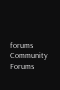forums Community Forums